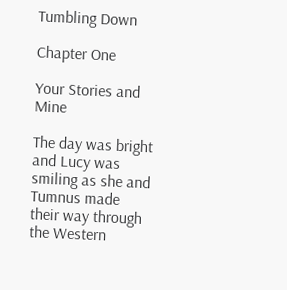Tumbling Down

Chapter One

Your Stories and Mine

The day was bright and Lucy was smiling as she and Tumnus made their way through the Western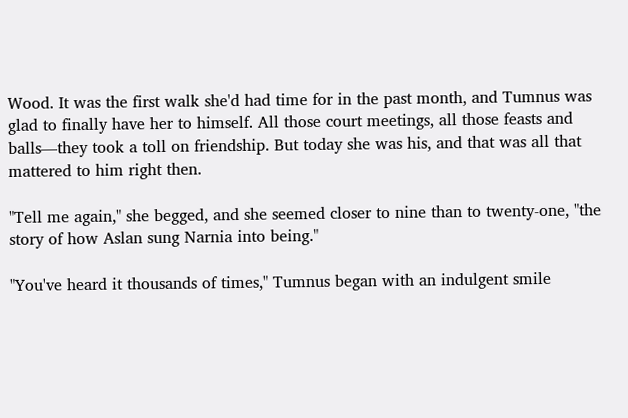Wood. It was the first walk she'd had time for in the past month, and Tumnus was glad to finally have her to himself. All those court meetings, all those feasts and balls—they took a toll on friendship. But today she was his, and that was all that mattered to him right then.

"Tell me again," she begged, and she seemed closer to nine than to twenty-one, "the story of how Aslan sung Narnia into being."

"You've heard it thousands of times," Tumnus began with an indulgent smile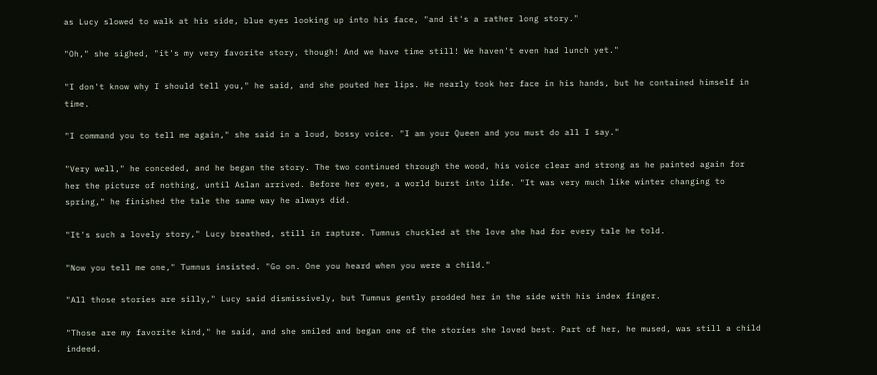as Lucy slowed to walk at his side, blue eyes looking up into his face, "and it's a rather long story."

"Oh," she sighed, "it's my very favorite story, though! And we have time still! We haven't even had lunch yet."

"I don't know why I should tell you," he said, and she pouted her lips. He nearly took her face in his hands, but he contained himself in time.

"I command you to tell me again," she said in a loud, bossy voice. "I am your Queen and you must do all I say."

"Very well," he conceded, and he began the story. The two continued through the wood, his voice clear and strong as he painted again for her the picture of nothing, until Aslan arrived. Before her eyes, a world burst into life. "It was very much like winter changing to spring," he finished the tale the same way he always did.

"It's such a lovely story," Lucy breathed, still in rapture. Tumnus chuckled at the love she had for every tale he told.

"Now you tell me one," Tumnus insisted. "Go on. One you heard when you were a child."

"All those stories are silly," Lucy said dismissively, but Tumnus gently prodded her in the side with his index finger.

"Those are my favorite kind," he said, and she smiled and began one of the stories she loved best. Part of her, he mused, was still a child indeed.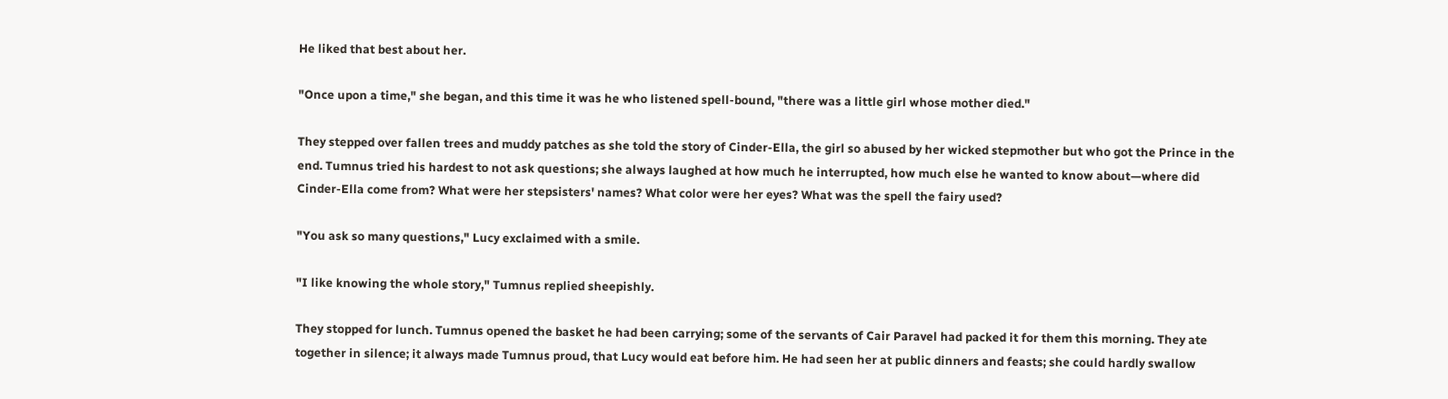He liked that best about her.

"Once upon a time," she began, and this time it was he who listened spell-bound, "there was a little girl whose mother died."

They stepped over fallen trees and muddy patches as she told the story of Cinder-Ella, the girl so abused by her wicked stepmother but who got the Prince in the end. Tumnus tried his hardest to not ask questions; she always laughed at how much he interrupted, how much else he wanted to know about—where did Cinder-Ella come from? What were her stepsisters' names? What color were her eyes? What was the spell the fairy used?

"You ask so many questions," Lucy exclaimed with a smile.

"I like knowing the whole story," Tumnus replied sheepishly.

They stopped for lunch. Tumnus opened the basket he had been carrying; some of the servants of Cair Paravel had packed it for them this morning. They ate together in silence; it always made Tumnus proud, that Lucy would eat before him. He had seen her at public dinners and feasts; she could hardly swallow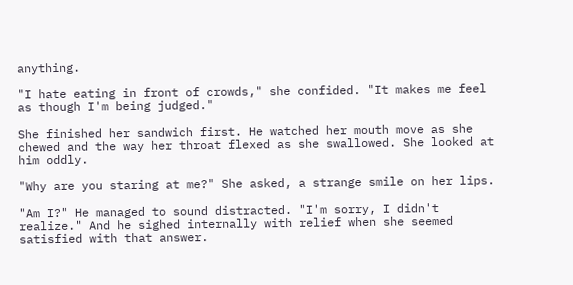anything.

"I hate eating in front of crowds," she confided. "It makes me feel as though I'm being judged."

She finished her sandwich first. He watched her mouth move as she chewed and the way her throat flexed as she swallowed. She looked at him oddly.

"Why are you staring at me?" She asked, a strange smile on her lips.

"Am I?" He managed to sound distracted. "I'm sorry, I didn't realize." And he sighed internally with relief when she seemed satisfied with that answer.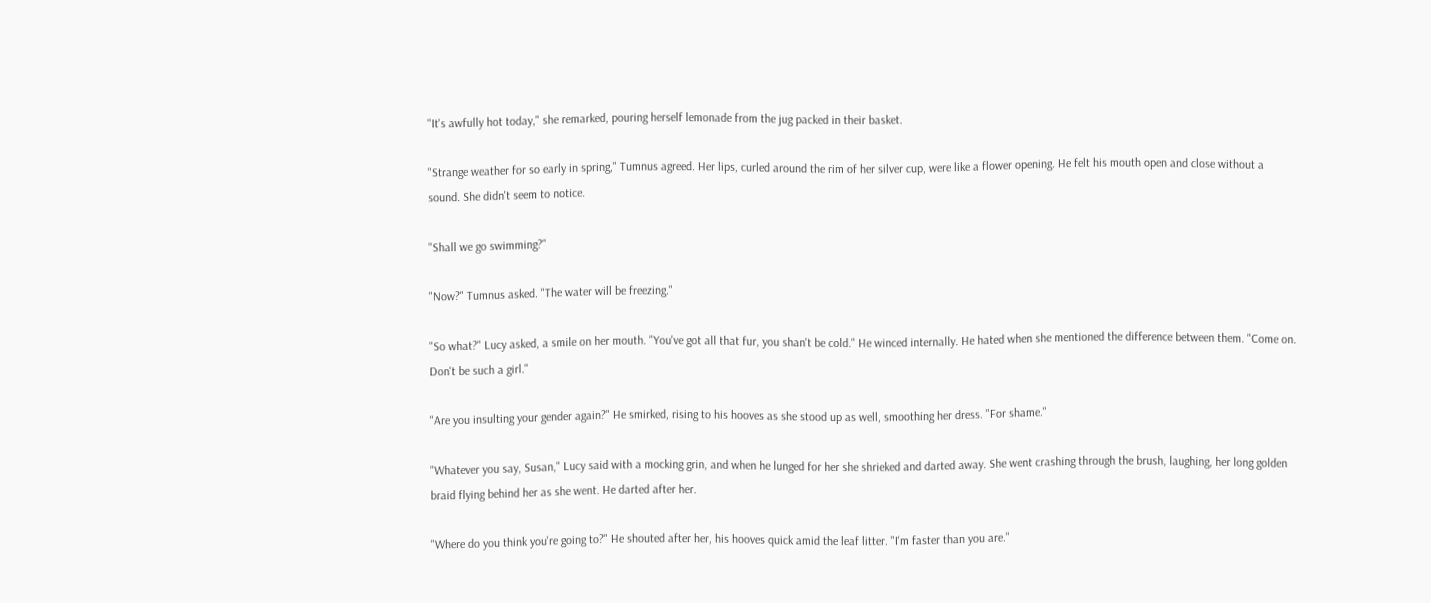"It's awfully hot today," she remarked, pouring herself lemonade from the jug packed in their basket.

"Strange weather for so early in spring," Tumnus agreed. Her lips, curled around the rim of her silver cup, were like a flower opening. He felt his mouth open and close without a sound. She didn't seem to notice.

"Shall we go swimming?"

"Now?" Tumnus asked. "The water will be freezing."

"So what?" Lucy asked, a smile on her mouth. "You've got all that fur, you shan't be cold." He winced internally. He hated when she mentioned the difference between them. "Come on. Don't be such a girl."

"Are you insulting your gender again?" He smirked, rising to his hooves as she stood up as well, smoothing her dress. "For shame."

"Whatever you say, Susan," Lucy said with a mocking grin, and when he lunged for her she shrieked and darted away. She went crashing through the brush, laughing, her long golden braid flying behind her as she went. He darted after her.

"Where do you think you're going to?" He shouted after her, his hooves quick amid the leaf litter. "I'm faster than you are."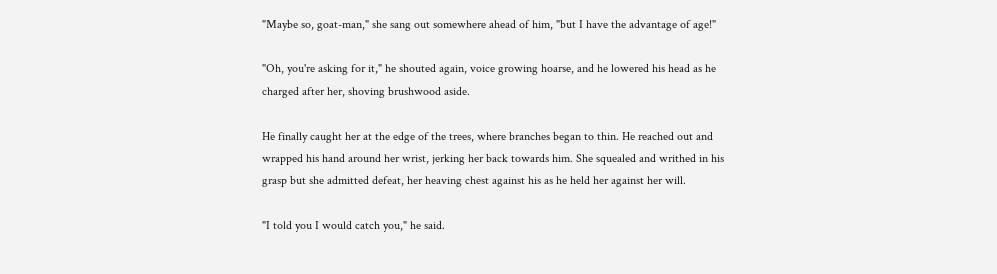"Maybe so, goat-man," she sang out somewhere ahead of him, "but I have the advantage of age!"

"Oh, you're asking for it," he shouted again, voice growing hoarse, and he lowered his head as he charged after her, shoving brushwood aside.

He finally caught her at the edge of the trees, where branches began to thin. He reached out and wrapped his hand around her wrist, jerking her back towards him. She squealed and writhed in his grasp but she admitted defeat, her heaving chest against his as he held her against her will.

"I told you I would catch you," he said.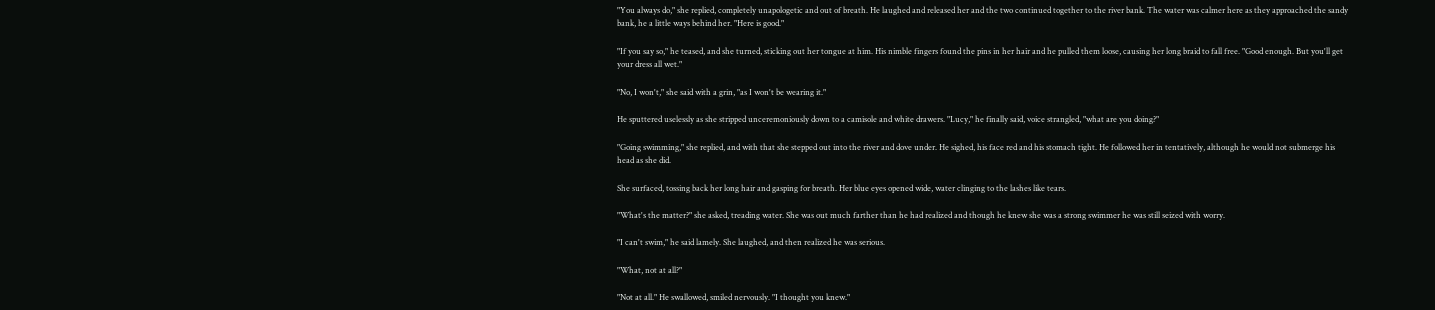"You always do," she replied, completely unapologetic and out of breath. He laughed and released her and the two continued together to the river bank. The water was calmer here as they approached the sandy bank, he a little ways behind her. "Here is good."

"If you say so," he teased, and she turned, sticking out her tongue at him. His nimble fingers found the pins in her hair and he pulled them loose, causing her long braid to fall free. "Good enough. But you'll get your dress all wet."

"No, I won't," she said with a grin, "as I won't be wearing it."

He sputtered uselessly as she stripped unceremoniously down to a camisole and white drawers. "Lucy," he finally said, voice strangled, "what are you doing?"

"Going swimming," she replied, and with that she stepped out into the river and dove under. He sighed, his face red and his stomach tight. He followed her in tentatively, although he would not submerge his head as she did.

She surfaced, tossing back her long hair and gasping for breath. Her blue eyes opened wide, water clinging to the lashes like tears.

"What's the matter?" she asked, treading water. She was out much farther than he had realized and though he knew she was a strong swimmer he was still seized with worry.

"I can't swim," he said lamely. She laughed, and then realized he was serious.

"What, not at all?"

"Not at all." He swallowed, smiled nervously. "I thought you knew."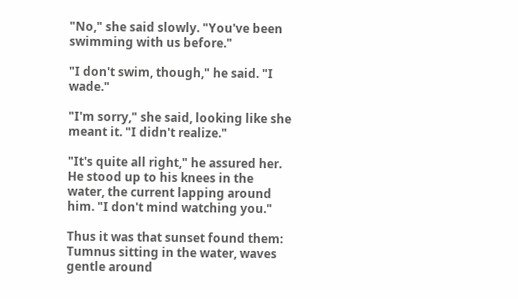"No," she said slowly. "You've been swimming with us before."

"I don't swim, though," he said. "I wade."

"I'm sorry," she said, looking like she meant it. "I didn't realize."

"It's quite all right," he assured her. He stood up to his knees in the water, the current lapping around him. "I don't mind watching you."

Thus it was that sunset found them: Tumnus sitting in the water, waves gentle around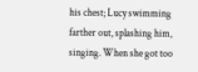his chest; Lucy swimming farther out, splashing him, singing. When she got too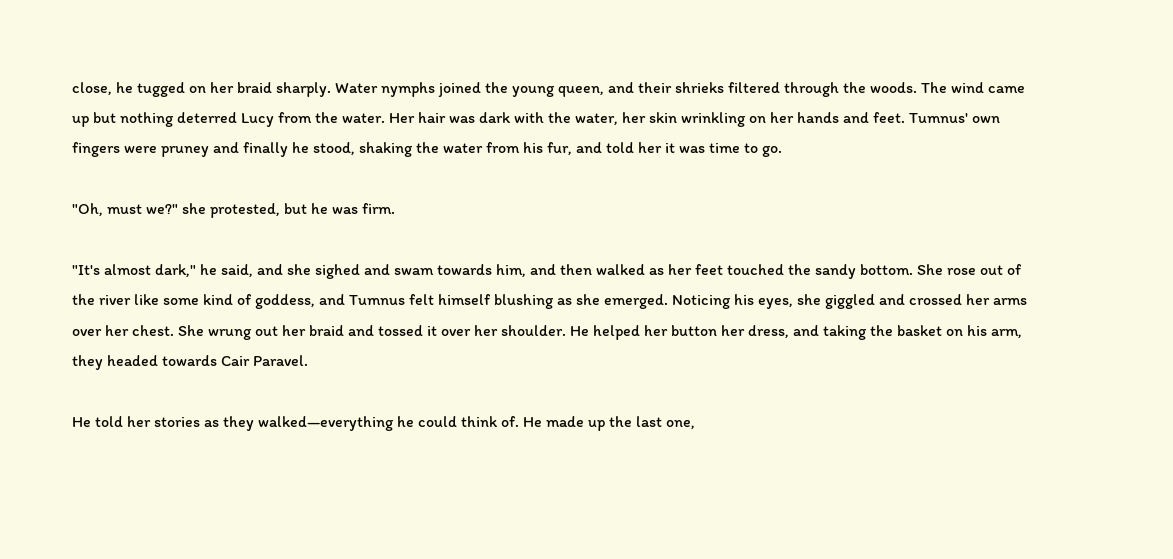close, he tugged on her braid sharply. Water nymphs joined the young queen, and their shrieks filtered through the woods. The wind came up but nothing deterred Lucy from the water. Her hair was dark with the water, her skin wrinkling on her hands and feet. Tumnus' own fingers were pruney and finally he stood, shaking the water from his fur, and told her it was time to go.

"Oh, must we?" she protested, but he was firm.

"It's almost dark," he said, and she sighed and swam towards him, and then walked as her feet touched the sandy bottom. She rose out of the river like some kind of goddess, and Tumnus felt himself blushing as she emerged. Noticing his eyes, she giggled and crossed her arms over her chest. She wrung out her braid and tossed it over her shoulder. He helped her button her dress, and taking the basket on his arm, they headed towards Cair Paravel.

He told her stories as they walked—everything he could think of. He made up the last one,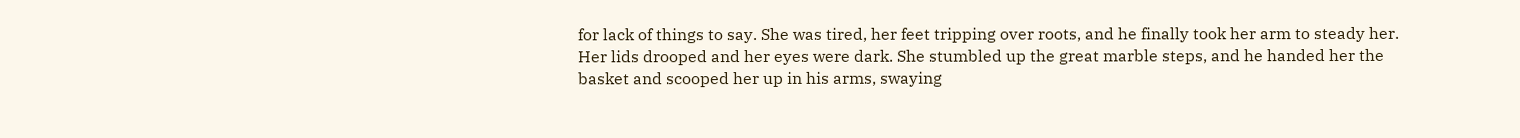for lack of things to say. She was tired, her feet tripping over roots, and he finally took her arm to steady her. Her lids drooped and her eyes were dark. She stumbled up the great marble steps, and he handed her the basket and scooped her up in his arms, swaying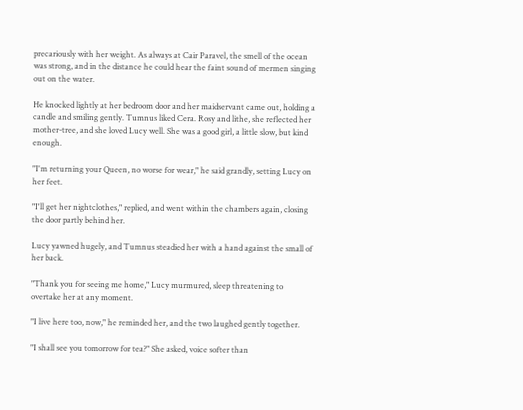precariously with her weight. As always at Cair Paravel, the smell of the ocean was strong, and in the distance he could hear the faint sound of mermen singing out on the water.

He knocked lightly at her bedroom door and her maidservant came out, holding a candle and smiling gently. Tumnus liked Cera. Rosy and lithe, she reflected her mother-tree, and she loved Lucy well. She was a good girl, a little slow, but kind enough.

"I'm returning your Queen, no worse for wear," he said grandly, setting Lucy on her feet.

"I'll get her nightclothes," replied, and went within the chambers again, closing the door partly behind her.

Lucy yawned hugely, and Tumnus steadied her with a hand against the small of her back.

"Thank you for seeing me home," Lucy murmured, sleep threatening to overtake her at any moment.

"I live here too, now," he reminded her, and the two laughed gently together.

"I shall see you tomorrow for tea?" She asked, voice softer than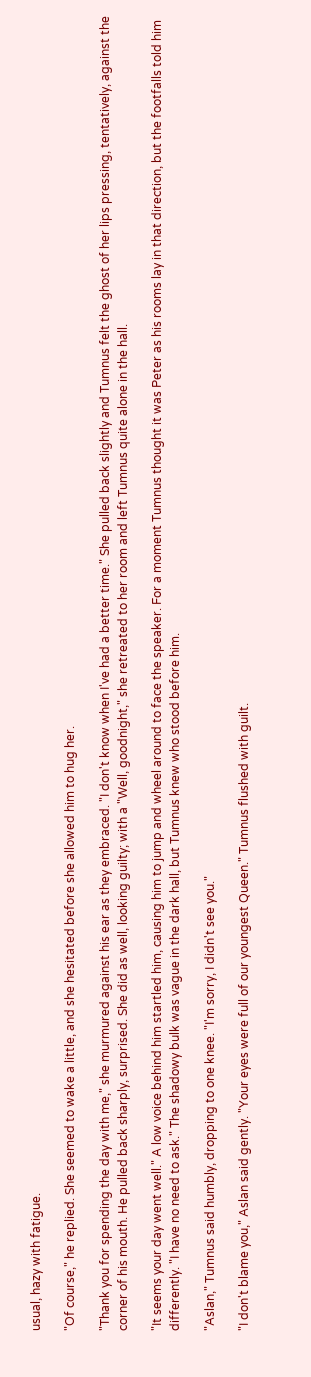usual, hazy with fatigue.

"Of course," he replied. She seemed to wake a little, and she hesitated before she allowed him to hug her.

"Thank you for spending the day with me," she murmured against his ear as they embraced. "I don't know when I've had a better time." She pulled back slightly and Tumnus felt the ghost of her lips pressing, tentatively, against the corner of his mouth. He pulled back sharply, surprised. She did as well, looking guilty; with a "Well, goodnight," she retreated to her room and left Tumnus quite alone in the hall.

"It seems your day went well." A low voice behind him startled him, causing him to jump and wheel around to face the speaker. For a moment Tumnus thought it was Peter as his rooms lay in that direction, but the footfalls told him differently. "I have no need to ask." The shadowy bulk was vague in the dark hall, but Tumnus knew who stood before him.

"Aslan," Tumnus said humbly, dropping to one knee. "I'm sorry, I didn't see you."

"I don't blame you," Aslan said gently. "Your eyes were full of our youngest Queen." Tumnus flushed with guilt.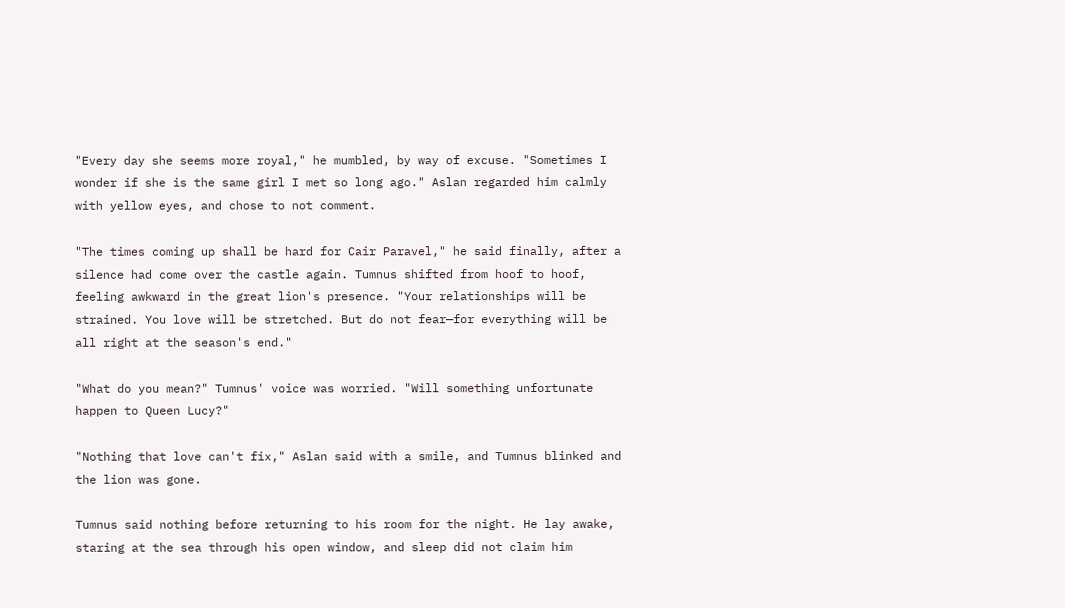"Every day she seems more royal," he mumbled, by way of excuse. "Sometimes I wonder if she is the same girl I met so long ago." Aslan regarded him calmly with yellow eyes, and chose to not comment.

"The times coming up shall be hard for Cair Paravel," he said finally, after a silence had come over the castle again. Tumnus shifted from hoof to hoof, feeling awkward in the great lion's presence. "Your relationships will be strained. You love will be stretched. But do not fear—for everything will be all right at the season's end."

"What do you mean?" Tumnus' voice was worried. "Will something unfortunate happen to Queen Lucy?"

"Nothing that love can't fix," Aslan said with a smile, and Tumnus blinked and the lion was gone.

Tumnus said nothing before returning to his room for the night. He lay awake, staring at the sea through his open window, and sleep did not claim him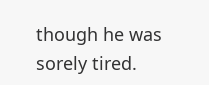though he was sorely tired.